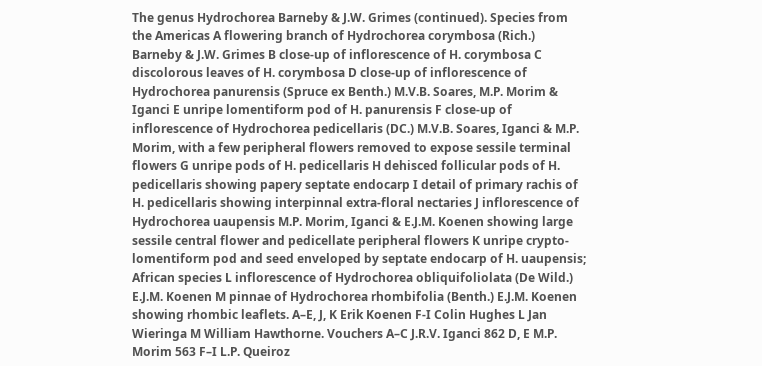The genus Hydrochorea Barneby & J.W. Grimes (continued). Species from the Americas A flowering branch of Hydrochorea corymbosa (Rich.) Barneby & J.W. Grimes B close-up of inflorescence of H. corymbosa C discolorous leaves of H. corymbosa D close-up of inflorescence of Hydrochorea panurensis (Spruce ex Benth.) M.V.B. Soares, M.P. Morim & Iganci E unripe lomentiform pod of H. panurensis F close-up of inflorescence of Hydrochorea pedicellaris (DC.) M.V.B. Soares, Iganci & M.P. Morim, with a few peripheral flowers removed to expose sessile terminal flowers G unripe pods of H. pedicellaris H dehisced follicular pods of H. pedicellaris showing papery septate endocarp I detail of primary rachis of H. pedicellaris showing interpinnal extra-floral nectaries J inflorescence of Hydrochorea uaupensis M.P. Morim, Iganci & E.J.M. Koenen showing large sessile central flower and pedicellate peripheral flowers K unripe crypto-lomentiform pod and seed enveloped by septate endocarp of H. uaupensis; African species L inflorescence of Hydrochorea obliquifoliolata (De Wild.) E.J.M. Koenen M pinnae of Hydrochorea rhombifolia (Benth.) E.J.M. Koenen showing rhombic leaflets. A–E, J, K Erik Koenen F-I Colin Hughes L Jan Wieringa M William Hawthorne. Vouchers A–C J.R.V. Iganci 862 D, E M.P. Morim 563 F–I L.P. Queiroz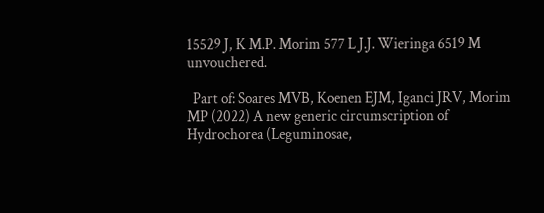15529 J, K M.P. Morim 577 L J.J. Wieringa 6519 M unvouchered.

  Part of: Soares MVB, Koenen EJM, Iganci JRV, Morim MP (2022) A new generic circumscription of Hydrochorea (Leguminosae,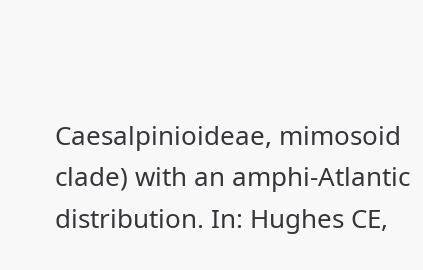Caesalpinioideae, mimosoid clade) with an amphi-Atlantic distribution. In: Hughes CE,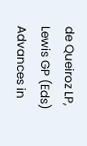de Queiroz LP, Lewis GP (Eds) Advances in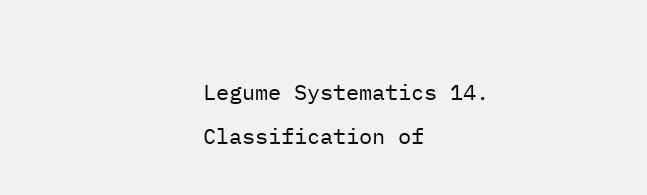Legume Systematics 14. Classification of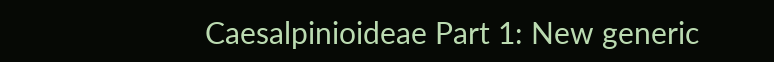Caesalpinioideae Part 1: New generic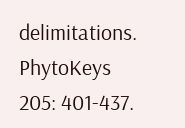delimitations. PhytoKeys 205: 401-437.